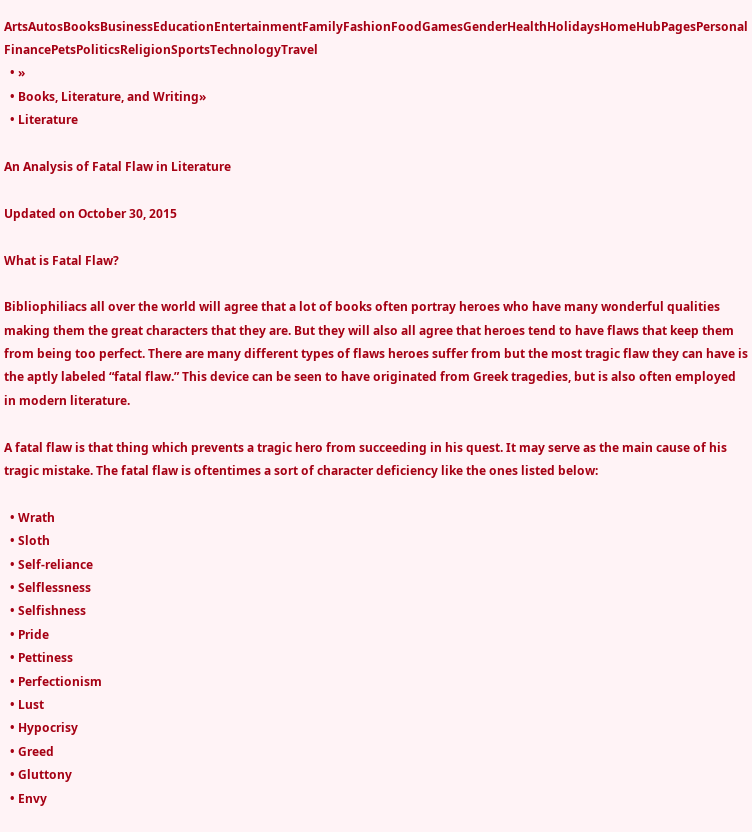ArtsAutosBooksBusinessEducationEntertainmentFamilyFashionFoodGamesGenderHealthHolidaysHomeHubPagesPersonal FinancePetsPoliticsReligionSportsTechnologyTravel
  • »
  • Books, Literature, and Writing»
  • Literature

An Analysis of Fatal Flaw in Literature

Updated on October 30, 2015

What is Fatal Flaw?

Bibliophiliacs all over the world will agree that a lot of books often portray heroes who have many wonderful qualities making them the great characters that they are. But they will also all agree that heroes tend to have flaws that keep them from being too perfect. There are many different types of flaws heroes suffer from but the most tragic flaw they can have is the aptly labeled “fatal flaw.” This device can be seen to have originated from Greek tragedies, but is also often employed in modern literature.

A fatal flaw is that thing which prevents a tragic hero from succeeding in his quest. It may serve as the main cause of his tragic mistake. The fatal flaw is oftentimes a sort of character deficiency like the ones listed below:

  • Wrath
  • Sloth
  • Self-reliance
  • Selflessness
  • Selfishness
  • Pride
  • Pettiness
  • Perfectionism
  • Lust
  • Hypocrisy
  • Greed
  • Gluttony
  • Envy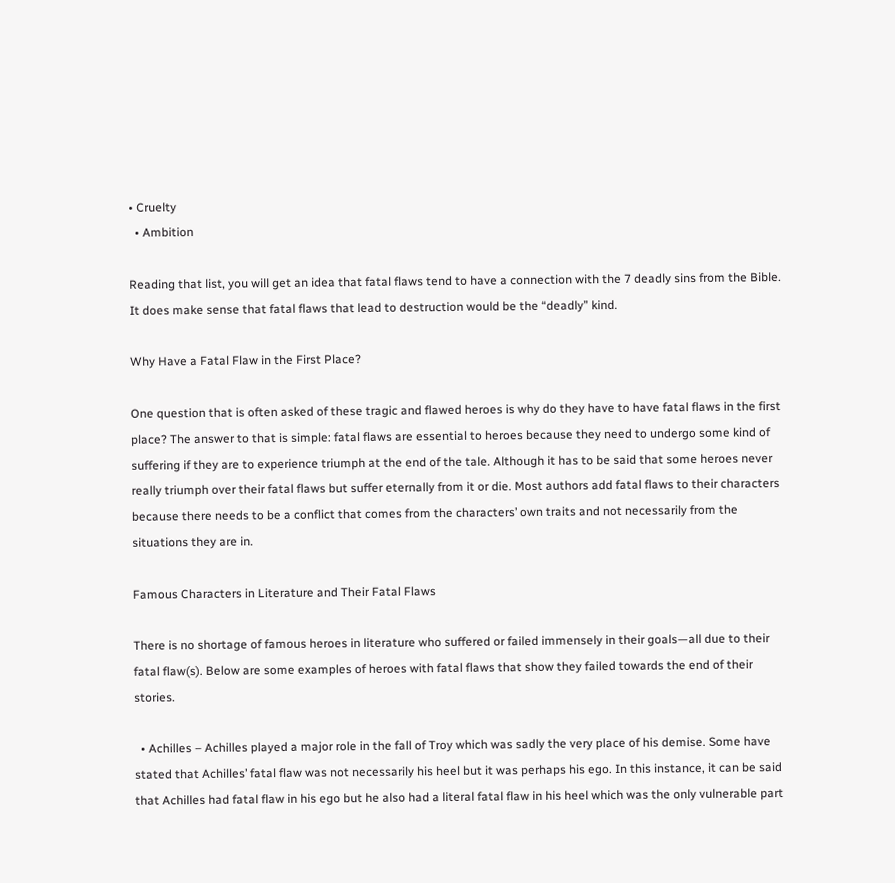• Cruelty
  • Ambition

Reading that list, you will get an idea that fatal flaws tend to have a connection with the 7 deadly sins from the Bible. It does make sense that fatal flaws that lead to destruction would be the “deadly” kind.

Why Have a Fatal Flaw in the First Place?

One question that is often asked of these tragic and flawed heroes is why do they have to have fatal flaws in the first place? The answer to that is simple: fatal flaws are essential to heroes because they need to undergo some kind of suffering if they are to experience triumph at the end of the tale. Although it has to be said that some heroes never really triumph over their fatal flaws but suffer eternally from it or die. Most authors add fatal flaws to their characters because there needs to be a conflict that comes from the characters’ own traits and not necessarily from the situations they are in.

Famous Characters in Literature and Their Fatal Flaws

There is no shortage of famous heroes in literature who suffered or failed immensely in their goals—all due to their fatal flaw(s). Below are some examples of heroes with fatal flaws that show they failed towards the end of their stories.

  • Achilles – Achilles played a major role in the fall of Troy which was sadly the very place of his demise. Some have stated that Achilles’ fatal flaw was not necessarily his heel but it was perhaps his ego. In this instance, it can be said that Achilles had fatal flaw in his ego but he also had a literal fatal flaw in his heel which was the only vulnerable part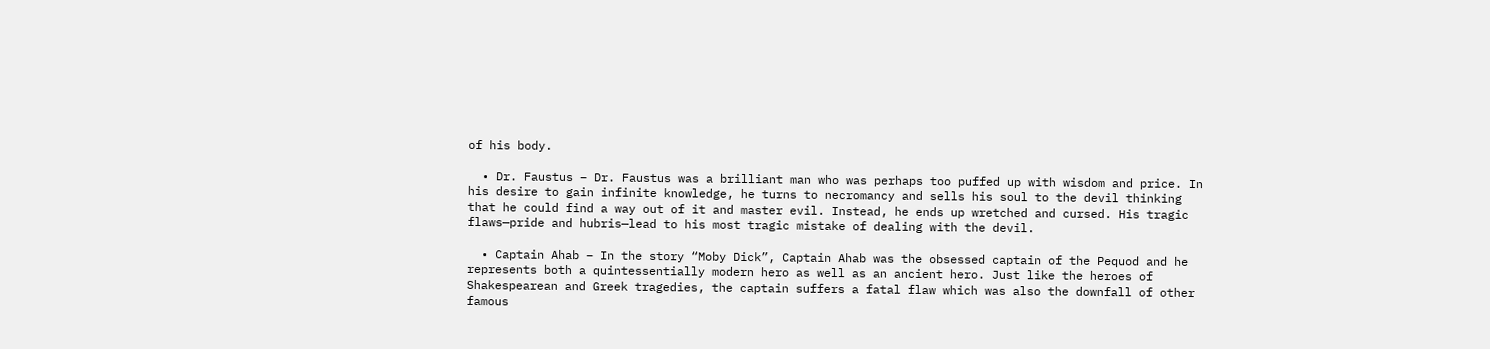of his body.

  • Dr. Faustus – Dr. Faustus was a brilliant man who was perhaps too puffed up with wisdom and price. In his desire to gain infinite knowledge, he turns to necromancy and sells his soul to the devil thinking that he could find a way out of it and master evil. Instead, he ends up wretched and cursed. His tragic flaws—pride and hubris—lead to his most tragic mistake of dealing with the devil.

  • Captain Ahab – In the story “Moby Dick”, Captain Ahab was the obsessed captain of the Pequod and he represents both a quintessentially modern hero as well as an ancient hero. Just like the heroes of Shakespearean and Greek tragedies, the captain suffers a fatal flaw which was also the downfall of other famous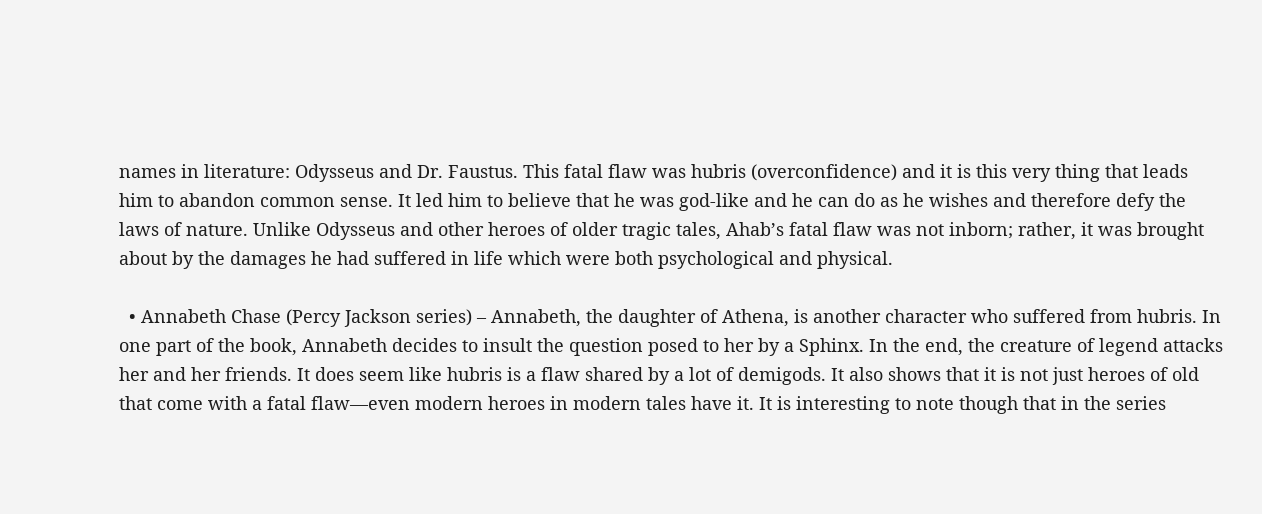names in literature: Odysseus and Dr. Faustus. This fatal flaw was hubris (overconfidence) and it is this very thing that leads him to abandon common sense. It led him to believe that he was god-like and he can do as he wishes and therefore defy the laws of nature. Unlike Odysseus and other heroes of older tragic tales, Ahab’s fatal flaw was not inborn; rather, it was brought about by the damages he had suffered in life which were both psychological and physical.

  • Annabeth Chase (Percy Jackson series) – Annabeth, the daughter of Athena, is another character who suffered from hubris. In one part of the book, Annabeth decides to insult the question posed to her by a Sphinx. In the end, the creature of legend attacks her and her friends. It does seem like hubris is a flaw shared by a lot of demigods. It also shows that it is not just heroes of old that come with a fatal flaw—even modern heroes in modern tales have it. It is interesting to note though that in the series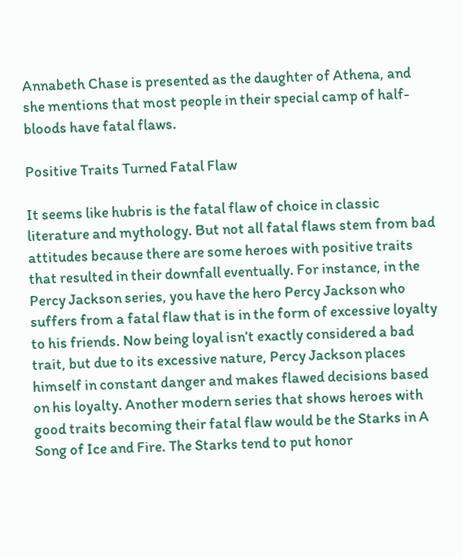Annabeth Chase is presented as the daughter of Athena, and she mentions that most people in their special camp of half-bloods have fatal flaws.

Positive Traits Turned Fatal Flaw

It seems like hubris is the fatal flaw of choice in classic literature and mythology. But not all fatal flaws stem from bad attitudes because there are some heroes with positive traits that resulted in their downfall eventually. For instance, in the Percy Jackson series, you have the hero Percy Jackson who suffers from a fatal flaw that is in the form of excessive loyalty to his friends. Now being loyal isn’t exactly considered a bad trait, but due to its excessive nature, Percy Jackson places himself in constant danger and makes flawed decisions based on his loyalty. Another modern series that shows heroes with good traits becoming their fatal flaw would be the Starks in A Song of Ice and Fire. The Starks tend to put honor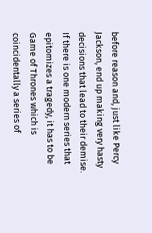before reason and, just like Percy Jackson, end up making very hasty decisions that lead to their demise. If there is one modern series that epitomizes a tragedy, it has to be Game of Thrones which is coincidentally a series of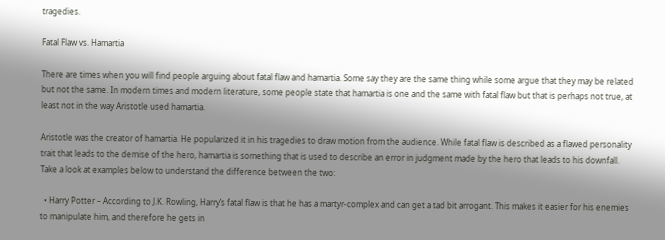tragedies.

Fatal Flaw vs. Hamartia

There are times when you will find people arguing about fatal flaw and hamartia. Some say they are the same thing while some argue that they may be related but not the same. In modern times and modern literature, some people state that hamartia is one and the same with fatal flaw but that is perhaps not true, at least not in the way Aristotle used hamartia.

Aristotle was the creator of hamartia. He popularized it in his tragedies to draw motion from the audience. While fatal flaw is described as a flawed personality trait that leads to the demise of the hero, hamartia is something that is used to describe an error in judgment made by the hero that leads to his downfall. Take a look at examples below to understand the difference between the two:

  • Harry Potter – According to J.K. Rowling, Harry’s fatal flaw is that he has a martyr-complex and can get a tad bit arrogant. This makes it easier for his enemies to manipulate him, and therefore he gets in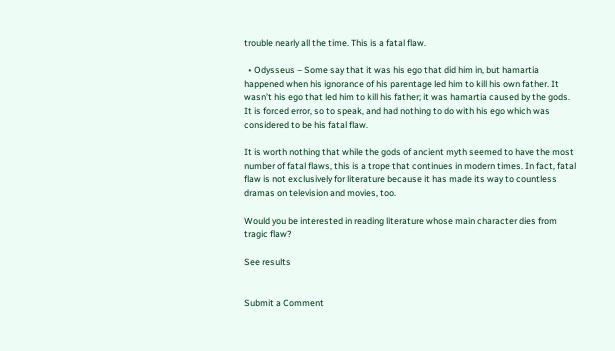trouble nearly all the time. This is a fatal flaw.

  • Odysseus – Some say that it was his ego that did him in, but hamartia happened when his ignorance of his parentage led him to kill his own father. It wasn’t his ego that led him to kill his father; it was hamartia caused by the gods. It is forced error, so to speak, and had nothing to do with his ego which was considered to be his fatal flaw.

It is worth nothing that while the gods of ancient myth seemed to have the most number of fatal flaws, this is a trope that continues in modern times. In fact, fatal flaw is not exclusively for literature because it has made its way to countless dramas on television and movies, too.

Would you be interested in reading literature whose main character dies from tragic flaw?

See results


Submit a Comment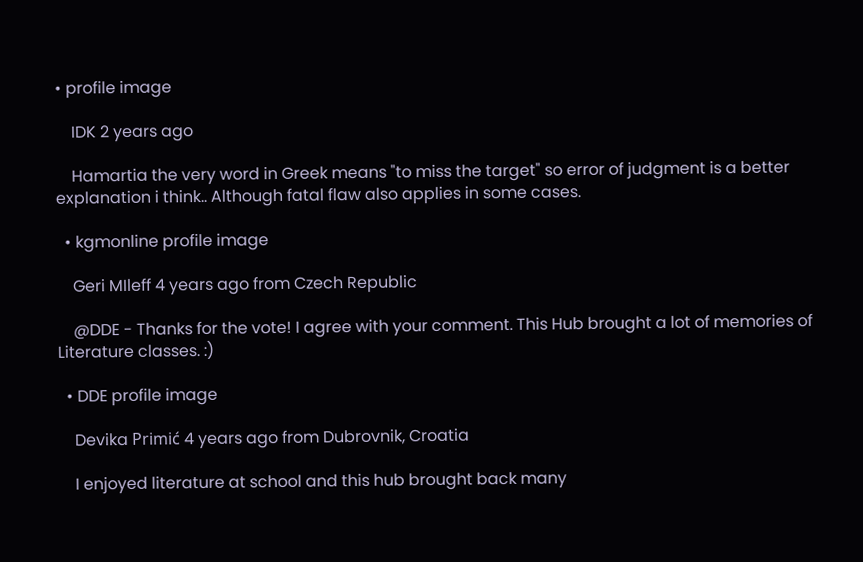• profile image

    IDK 2 years ago

    Hamartia the very word in Greek means "to miss the target" so error of judgment is a better explanation i think.. Although fatal flaw also applies in some cases.

  • kgmonline profile image

    Geri MIleff 4 years ago from Czech Republic

    @DDE - Thanks for the vote! I agree with your comment. This Hub brought a lot of memories of Literature classes. :)

  • DDE profile image

    Devika Primić 4 years ago from Dubrovnik, Croatia

    I enjoyed literature at school and this hub brought back many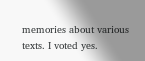memories about various texts. I voted yes.